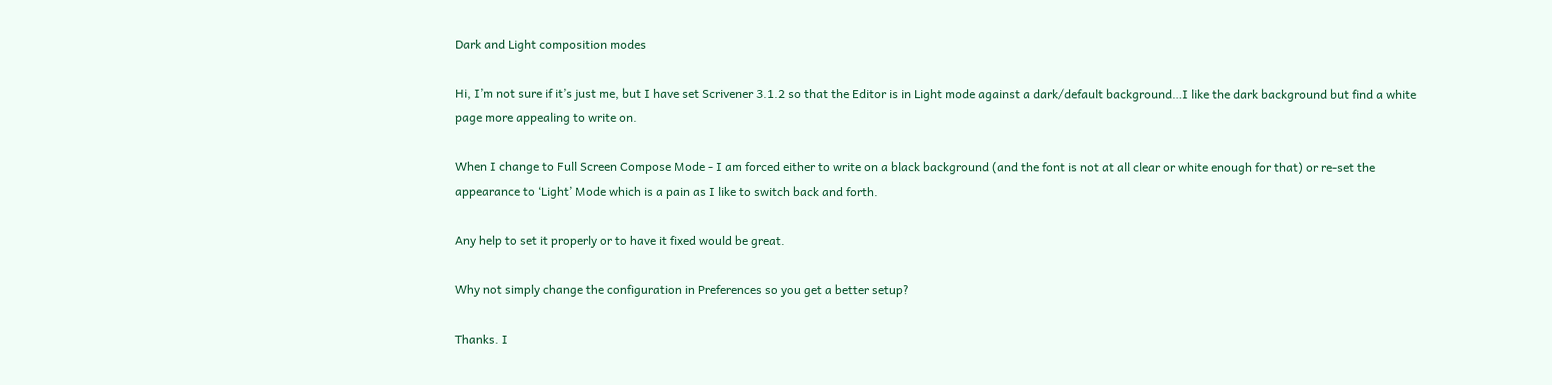Dark and Light composition modes

Hi, I’m not sure if it’s just me, but I have set Scrivener 3.1.2 so that the Editor is in Light mode against a dark/default background…I like the dark background but find a white page more appealing to write on.

When I change to Full Screen Compose Mode - I am forced either to write on a black background (and the font is not at all clear or white enough for that) or re-set the appearance to ‘Light’ Mode which is a pain as I like to switch back and forth.

Any help to set it properly or to have it fixed would be great.

Why not simply change the configuration in Preferences so you get a better setup?

Thanks. I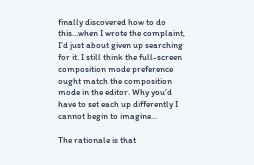finally discovered how to do this…when I wrote the complaint, I’d just about given up searching for it. I still think the full-screen composition mode preference ought match the composition mode in the editor. Why you’d have to set each up differently I cannot begin to imagine…

The rationale is that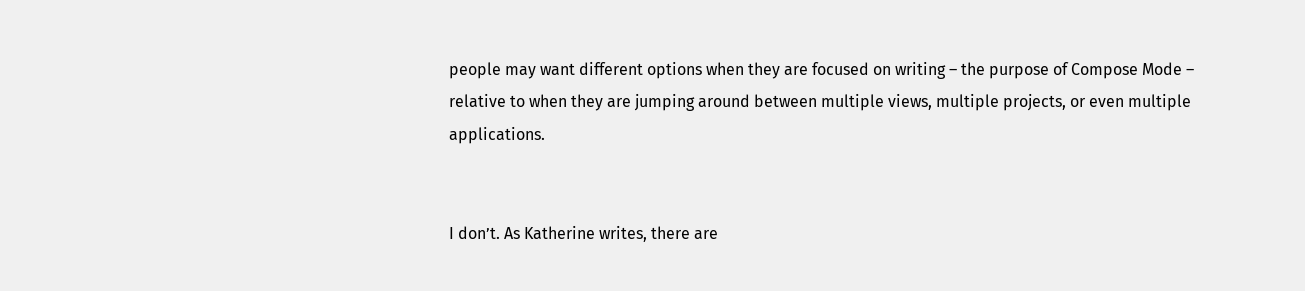people may want different options when they are focused on writing – the purpose of Compose Mode – relative to when they are jumping around between multiple views, multiple projects, or even multiple applications.


I don’t. As Katherine writes, there are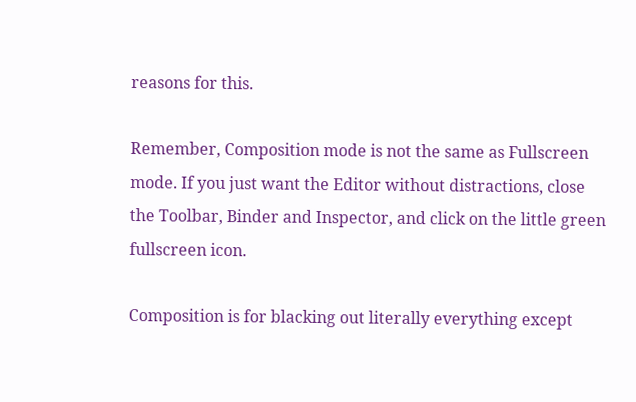reasons for this.

Remember, Composition mode is not the same as Fullscreen mode. If you just want the Editor without distractions, close the Toolbar, Binder and Inspector, and click on the little green fullscreen icon.

Composition is for blacking out literally everything except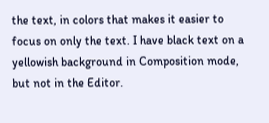the text, in colors that makes it easier to focus on only the text. I have black text on a yellowish background in Composition mode, but not in the Editor.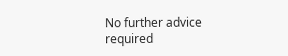No further advice required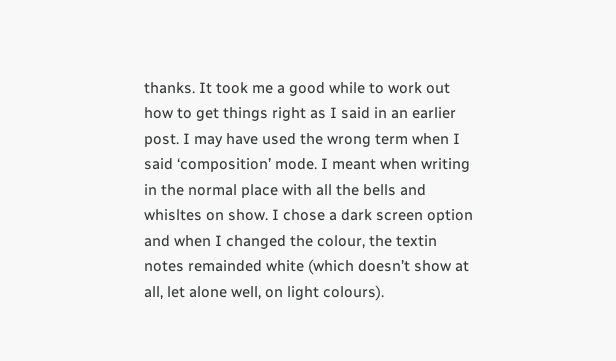thanks. It took me a good while to work out how to get things right as I said in an earlier post. I may have used the wrong term when I said ‘composition’ mode. I meant when writing in the normal place with all the bells and whisltes on show. I chose a dark screen option and when I changed the colour, the textin notes remainded white (which doesn’t show at all, let alone well, on light colours).